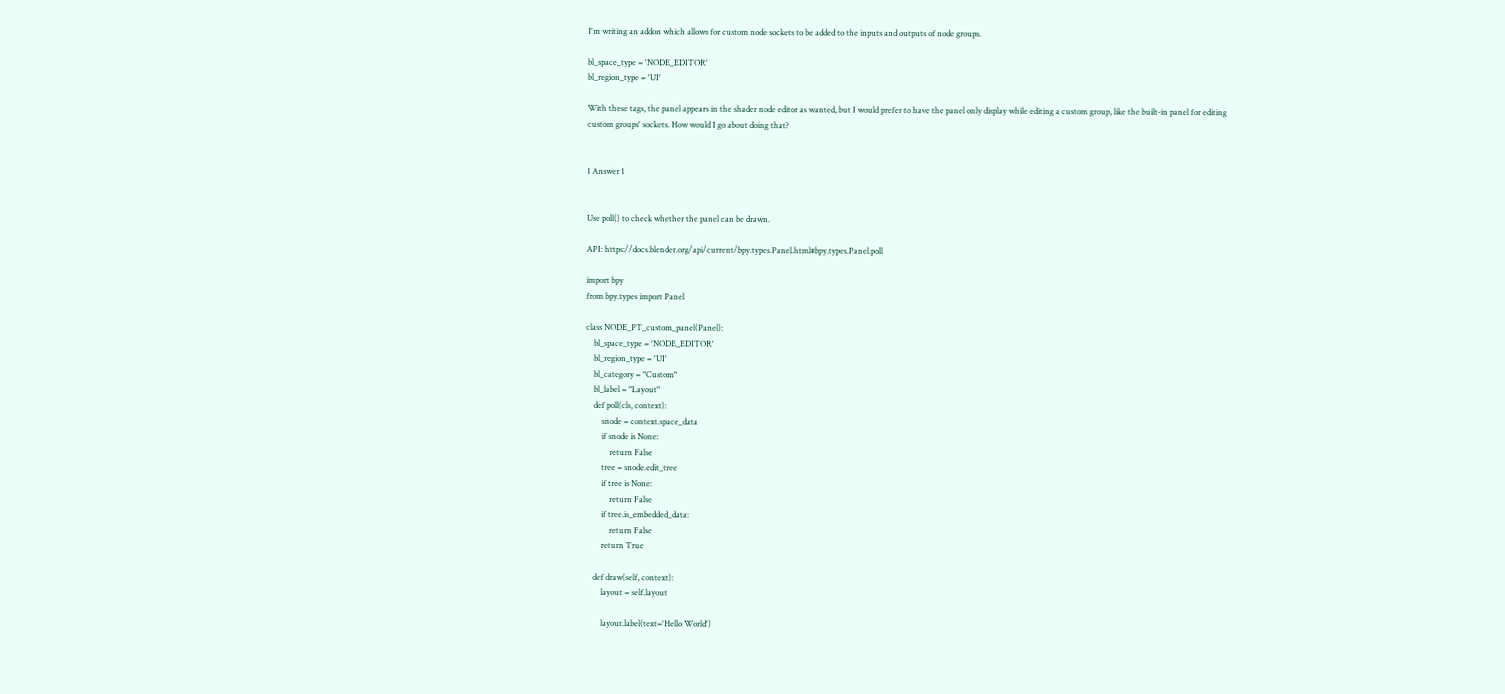I'm writing an addon which allows for custom node sockets to be added to the inputs and outputs of node groups.

bl_space_type = 'NODE_EDITOR'
bl_region_type = 'UI'

With these tags, the panel appears in the shader node editor as wanted, but I would prefer to have the panel only display while editing a custom group, like the built-in panel for editing custom groups' sockets. How would I go about doing that?


1 Answer 1


Use poll() to check whether the panel can be drawn.

API: https://docs.blender.org/api/current/bpy.types.Panel.html#bpy.types.Panel.poll

import bpy
from bpy.types import Panel

class NODE_PT_custom_panel(Panel):
    bl_space_type = 'NODE_EDITOR'
    bl_region_type = 'UI'
    bl_category = "Custom"
    bl_label = "Layout"
    def poll(cls, context):
        snode = context.space_data
        if snode is None:
            return False
        tree = snode.edit_tree
        if tree is None:
            return False
        if tree.is_embedded_data:
            return False
        return True

    def draw(self, context):
        layout = self.layout

        layout.label(text='Hello World')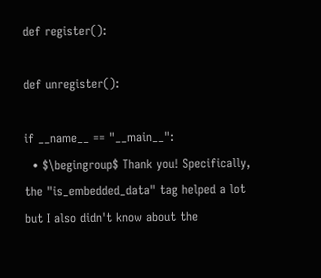def register():

def unregister():

if __name__ == "__main__":
  • $\begingroup$ Thank you! Specifically, the "is_embedded_data" tag helped a lot but I also didn't know about the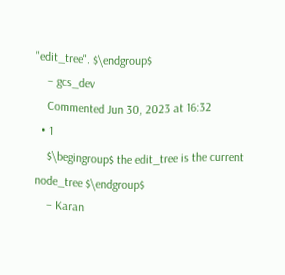"edit_tree". $\endgroup$
    – gcs_dev
    Commented Jun 30, 2023 at 16:32
  • 1
    $\begingroup$ the edit_tree is the current node_tree $\endgroup$
    – Karan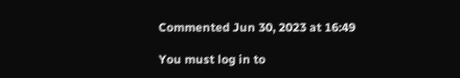Commented Jun 30, 2023 at 16:49

You must log in to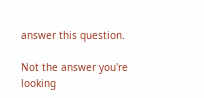answer this question.

Not the answer you're looking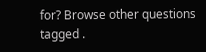for? Browse other questions tagged .